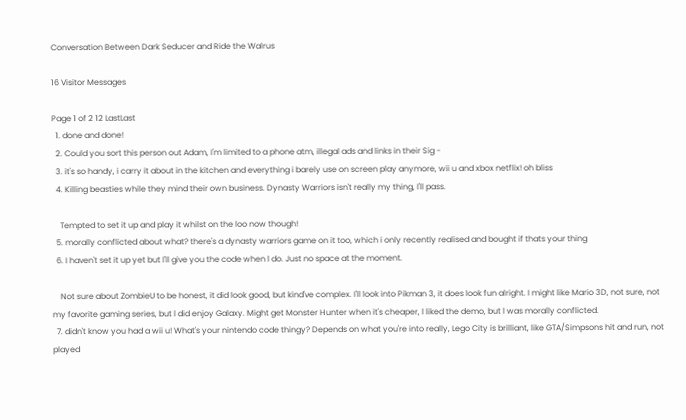Conversation Between Dark Seducer and Ride the Walrus

16 Visitor Messages

Page 1 of 2 12 LastLast
  1. done and done!
  2. Could you sort this person out Adam, I'm limited to a phone atm, illegal ads and links in their Sig -
  3. it's so handy, i carry it about in the kitchen and everything i barely use on screen play anymore, wii u and xbox netflix! oh bliss
  4. Killing beasties while they mind their own business. Dynasty Warriors isn't really my thing, I'll pass.

    Tempted to set it up and play it whilst on the loo now though!
  5. morally conflicted about what? there's a dynasty warriors game on it too, which i only recently realised and bought if thats your thing
  6. I haven't set it up yet but l'll give you the code when l do. Just no space at the moment.

    Not sure about ZombieU to be honest, it did look good, but kind've complex. I'll look into Pikman 3, it does look fun alright. I might like Mario 3D, not sure, not my favorite gaming series, but l did enjoy Galaxy. Might get Monster Hunter when it's cheaper, l liked the demo, but l was morally conflicted.
  7. didn't know you had a wii u! What's your nintendo code thingy? Depends on what you're into really, Lego City is brilliant, like GTA/Simpsons hit and run, not played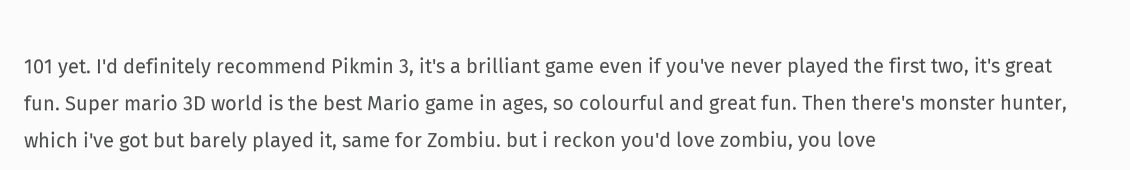101 yet. I'd definitely recommend Pikmin 3, it's a brilliant game even if you've never played the first two, it's great fun. Super mario 3D world is the best Mario game in ages, so colourful and great fun. Then there's monster hunter, which i've got but barely played it, same for Zombiu. but i reckon you'd love zombiu, you love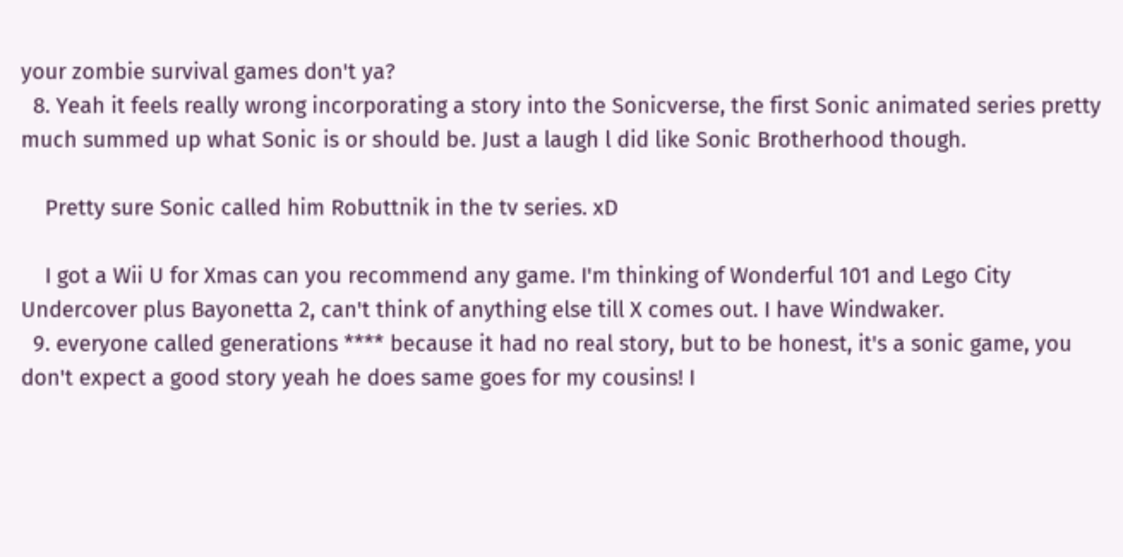your zombie survival games don't ya?
  8. Yeah it feels really wrong incorporating a story into the Sonicverse, the first Sonic animated series pretty much summed up what Sonic is or should be. Just a laugh l did like Sonic Brotherhood though.

    Pretty sure Sonic called him Robuttnik in the tv series. xD

    I got a Wii U for Xmas can you recommend any game. I'm thinking of Wonderful 101 and Lego City Undercover plus Bayonetta 2, can't think of anything else till X comes out. I have Windwaker.
  9. everyone called generations **** because it had no real story, but to be honest, it's a sonic game, you don't expect a good story yeah he does same goes for my cousins! I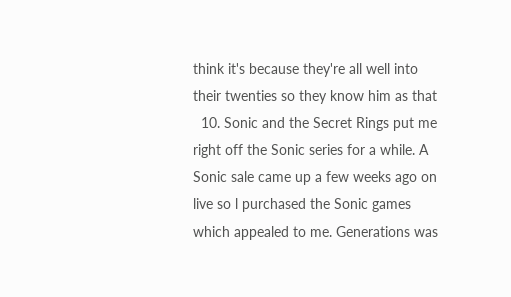think it's because they're all well into their twenties so they know him as that
  10. Sonic and the Secret Rings put me right off the Sonic series for a while. A Sonic sale came up a few weeks ago on live so l purchased the Sonic games which appealed to me. Generations was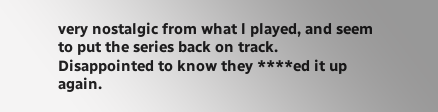very nostalgic from what l played, and seem to put the series back on track. Disappointed to know they ****ed it up again.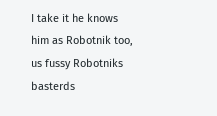I take it he knows him as Robotnik too, us fussy Robotniks basterds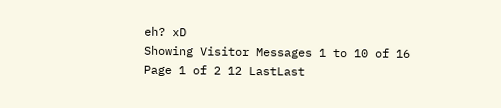eh? xD
Showing Visitor Messages 1 to 10 of 16
Page 1 of 2 12 LastLast